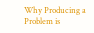Why Producing a Problem is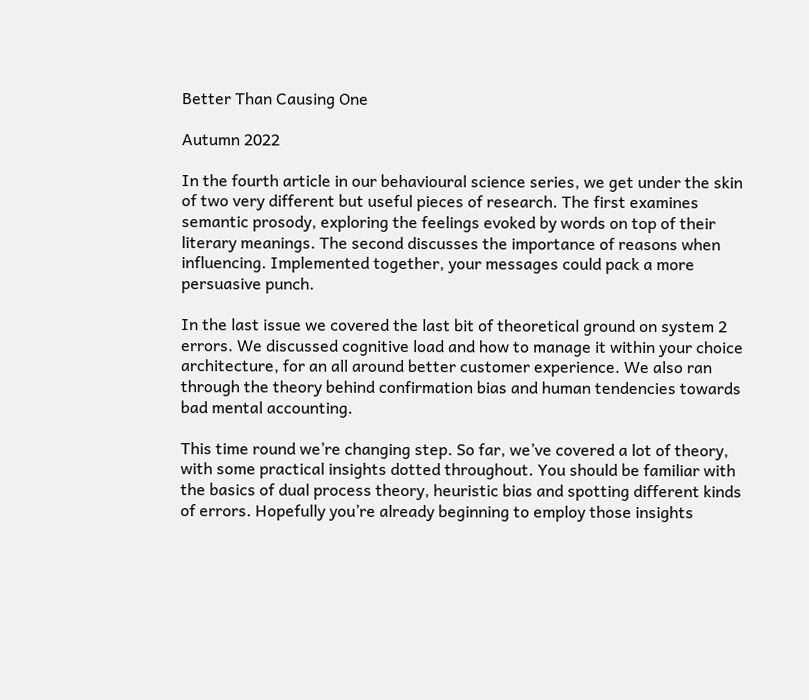Better Than Causing One

Autumn 2022

In the fourth article in our behavioural science series, we get under the skin of two very different but useful pieces of research. The first examines semantic prosody, exploring the feelings evoked by words on top of their literary meanings. The second discusses the importance of reasons when influencing. Implemented together, your messages could pack a more persuasive punch.

In the last issue we covered the last bit of theoretical ground on system 2 errors. We discussed cognitive load and how to manage it within your choice architecture, for an all around better customer experience. We also ran through the theory behind confirmation bias and human tendencies towards bad mental accounting.

This time round we’re changing step. So far, we’ve covered a lot of theory, with some practical insights dotted throughout. You should be familiar with the basics of dual process theory, heuristic bias and spotting different kinds of errors. Hopefully you’re already beginning to employ those insights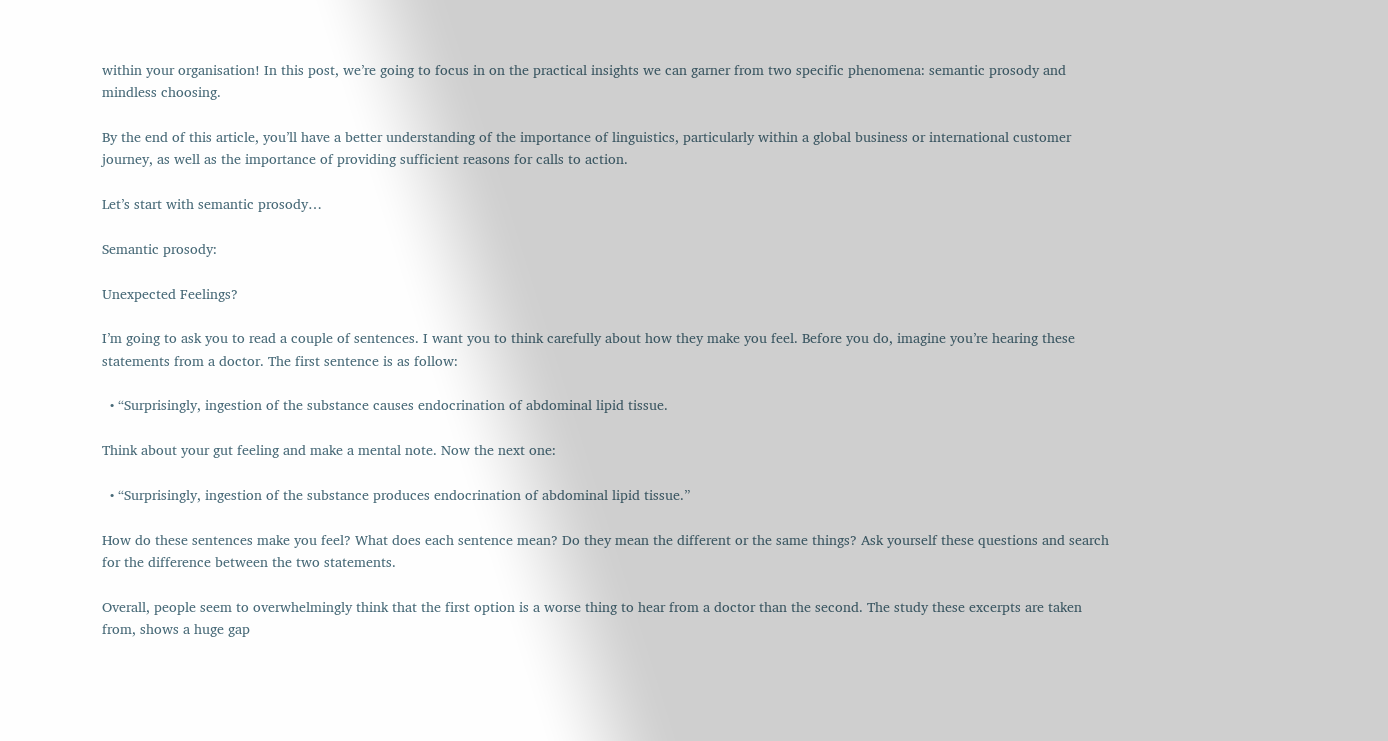within your organisation! In this post, we’re going to focus in on the practical insights we can garner from two specific phenomena: semantic prosody and mindless choosing.

By the end of this article, you’ll have a better understanding of the importance of linguistics, particularly within a global business or international customer journey, as well as the importance of providing sufficient reasons for calls to action.

Let’s start with semantic prosody…

Semantic prosody:

Unexpected Feelings?

I’m going to ask you to read a couple of sentences. I want you to think carefully about how they make you feel. Before you do, imagine you’re hearing these statements from a doctor. The first sentence is as follow:

  • “Surprisingly, ingestion of the substance causes endocrination of abdominal lipid tissue.

Think about your gut feeling and make a mental note. Now the next one:

  • “Surprisingly, ingestion of the substance produces endocrination of abdominal lipid tissue.”

How do these sentences make you feel? What does each sentence mean? Do they mean the different or the same things? Ask yourself these questions and search for the difference between the two statements.

Overall, people seem to overwhelmingly think that the first option is a worse thing to hear from a doctor than the second. The study these excerpts are taken from, shows a huge gap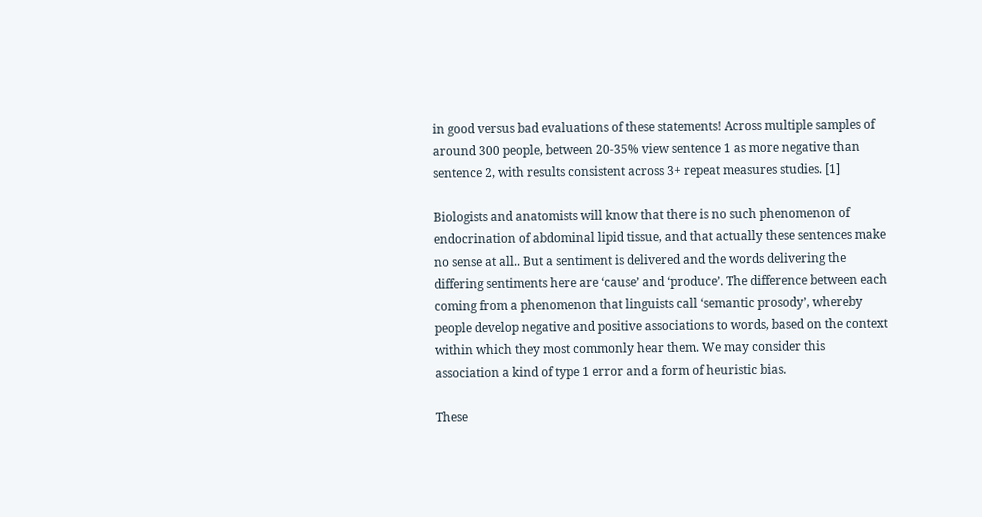in good versus bad evaluations of these statements! Across multiple samples of around 300 people, between 20-35% view sentence 1 as more negative than sentence 2, with results consistent across 3+ repeat measures studies. [1]

Biologists and anatomists will know that there is no such phenomenon of endocrination of abdominal lipid tissue, and that actually these sentences make no sense at all.. But a sentiment is delivered and the words delivering the differing sentiments here are ‘cause’ and ‘produce’. The difference between each coming from a phenomenon that linguists call ‘semantic prosody’, whereby people develop negative and positive associations to words, based on the context within which they most commonly hear them. We may consider this association a kind of type 1 error and a form of heuristic bias.

These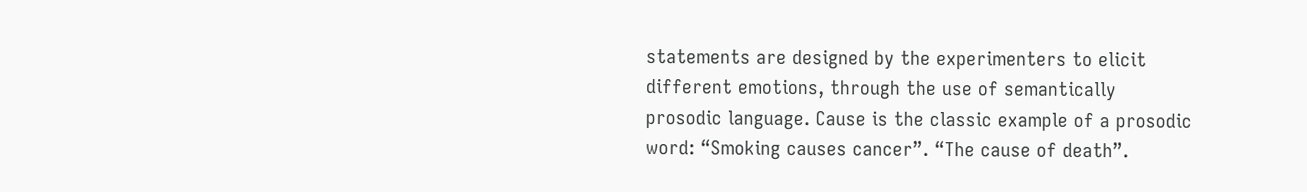statements are designed by the experimenters to elicit different emotions, through the use of semantically prosodic language. Cause is the classic example of a prosodic word: “Smoking causes cancer”. “The cause of death”.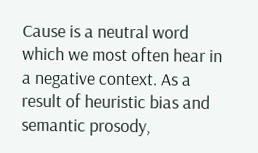Cause is a neutral word which we most often hear in a negative context. As a result of heuristic bias and semantic prosody,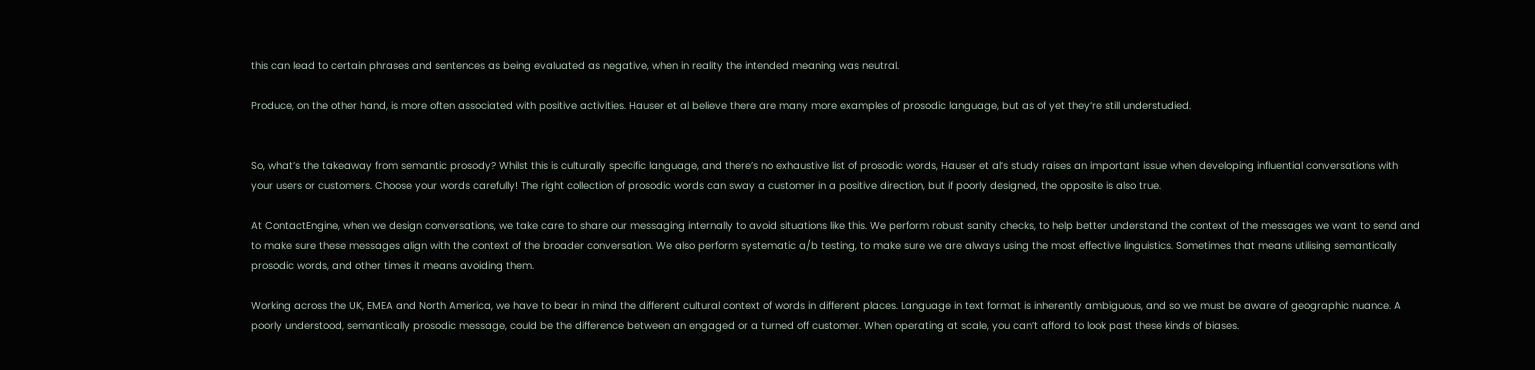this can lead to certain phrases and sentences as being evaluated as negative, when in reality the intended meaning was neutral.

Produce, on the other hand, is more often associated with positive activities. Hauser et al believe there are many more examples of prosodic language, but as of yet they’re still understudied.


So, what’s the takeaway from semantic prosody? Whilst this is culturally specific language, and there’s no exhaustive list of prosodic words, Hauser et al’s study raises an important issue when developing influential conversations with your users or customers. Choose your words carefully! The right collection of prosodic words can sway a customer in a positive direction, but if poorly designed, the opposite is also true.

At ContactEngine, when we design conversations, we take care to share our messaging internally to avoid situations like this. We perform robust sanity checks, to help better understand the context of the messages we want to send and to make sure these messages align with the context of the broader conversation. We also perform systematic a/b testing, to make sure we are always using the most effective linguistics. Sometimes that means utilising semantically prosodic words, and other times it means avoiding them.

Working across the UK, EMEA and North America, we have to bear in mind the different cultural context of words in different places. Language in text format is inherently ambiguous, and so we must be aware of geographic nuance. A poorly understood, semantically prosodic message, could be the difference between an engaged or a turned off customer. When operating at scale, you can’t afford to look past these kinds of biases.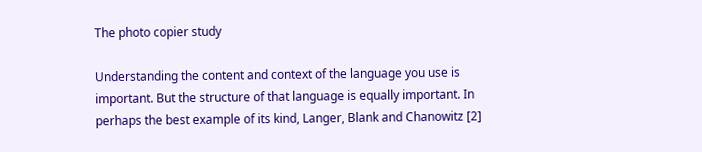The photo copier study

Understanding the content and context of the language you use is important. But the structure of that language is equally important. In perhaps the best example of its kind, Langer, Blank and Chanowitz [2]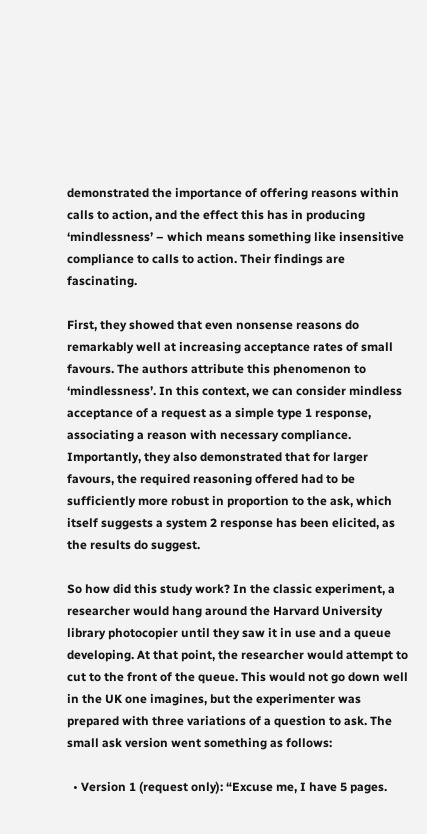demonstrated the importance of offering reasons within calls to action, and the effect this has in producing ‘mindlessness’ – which means something like insensitive compliance to calls to action. Their findings are fascinating.

First, they showed that even nonsense reasons do remarkably well at increasing acceptance rates of small favours. The authors attribute this phenomenon to ‘mindlessness’. In this context, we can consider mindless acceptance of a request as a simple type 1 response, associating a reason with necessary compliance. Importantly, they also demonstrated that for larger favours, the required reasoning offered had to be sufficiently more robust in proportion to the ask, which itself suggests a system 2 response has been elicited, as the results do suggest.

So how did this study work? In the classic experiment, a researcher would hang around the Harvard University library photocopier until they saw it in use and a queue developing. At that point, the researcher would attempt to cut to the front of the queue. This would not go down well in the UK one imagines, but the experimenter was prepared with three variations of a question to ask. The small ask version went something as follows:

  • Version 1 (request only): “Excuse me, I have 5 pages.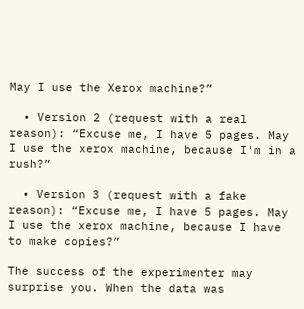May I use the Xerox machine?”

  • Version 2 (request with a real reason): “Excuse me, I have 5 pages. May I use the xerox machine, because I'm in a rush?”

  • Version 3 (request with a fake reason): “Excuse me, I have 5 pages. May I use the xerox machine, because I have to make copies?”

The success of the experimenter may surprise you. When the data was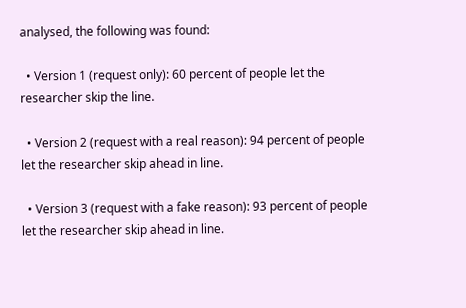analysed, the following was found:

  • Version 1 (request only): 60 percent of people let the researcher skip the line.

  • Version 2 (request with a real reason): 94 percent of people let the researcher skip ahead in line.

  • Version 3 (request with a fake reason): 93 percent of people let the researcher skip ahead in line.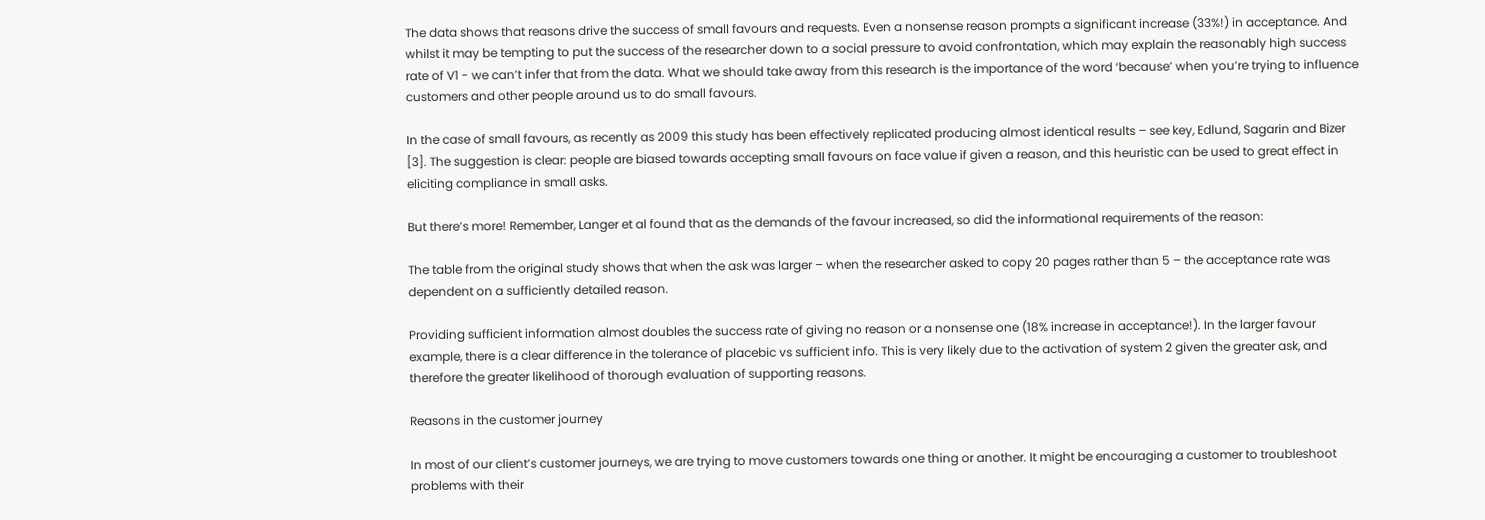The data shows that reasons drive the success of small favours and requests. Even a nonsense reason prompts a significant increase (33%!) in acceptance. And whilst it may be tempting to put the success of the researcher down to a social pressure to avoid confrontation, which may explain the reasonably high success rate of V1 - we can’t infer that from the data. What we should take away from this research is the importance of the word ‘because’ when you’re trying to influence customers and other people around us to do small favours.

In the case of small favours, as recently as 2009 this study has been effectively replicated producing almost identical results – see key, Edlund, Sagarin and Bizer [3]. The suggestion is clear: people are biased towards accepting small favours on face value if given a reason, and this heuristic can be used to great effect in eliciting compliance in small asks.

But there’s more! Remember, Langer et al found that as the demands of the favour increased, so did the informational requirements of the reason:

The table from the original study shows that when the ask was larger – when the researcher asked to copy 20 pages rather than 5 – the acceptance rate was dependent on a sufficiently detailed reason.

Providing sufficient information almost doubles the success rate of giving no reason or a nonsense one (18% increase in acceptance!). In the larger favour example, there is a clear difference in the tolerance of placebic vs sufficient info. This is very likely due to the activation of system 2 given the greater ask, and therefore the greater likelihood of thorough evaluation of supporting reasons.

Reasons in the customer journey

In most of our client’s customer journeys, we are trying to move customers towards one thing or another. It might be encouraging a customer to troubleshoot problems with their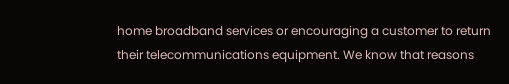home broadband services or encouraging a customer to return their telecommunications equipment. We know that reasons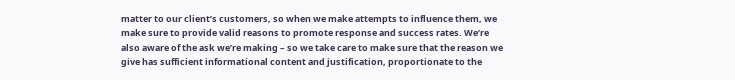matter to our client’s customers, so when we make attempts to influence them, we make sure to provide valid reasons to promote response and success rates. We’re also aware of the ask we’re making – so we take care to make sure that the reason we give has sufficient informational content and justification, proportionate to the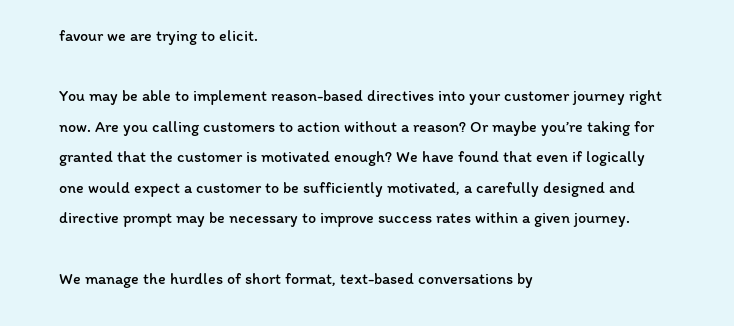favour we are trying to elicit.

You may be able to implement reason-based directives into your customer journey right now. Are you calling customers to action without a reason? Or maybe you’re taking for granted that the customer is motivated enough? We have found that even if logically one would expect a customer to be sufficiently motivated, a carefully designed and directive prompt may be necessary to improve success rates within a given journey.

We manage the hurdles of short format, text-based conversations by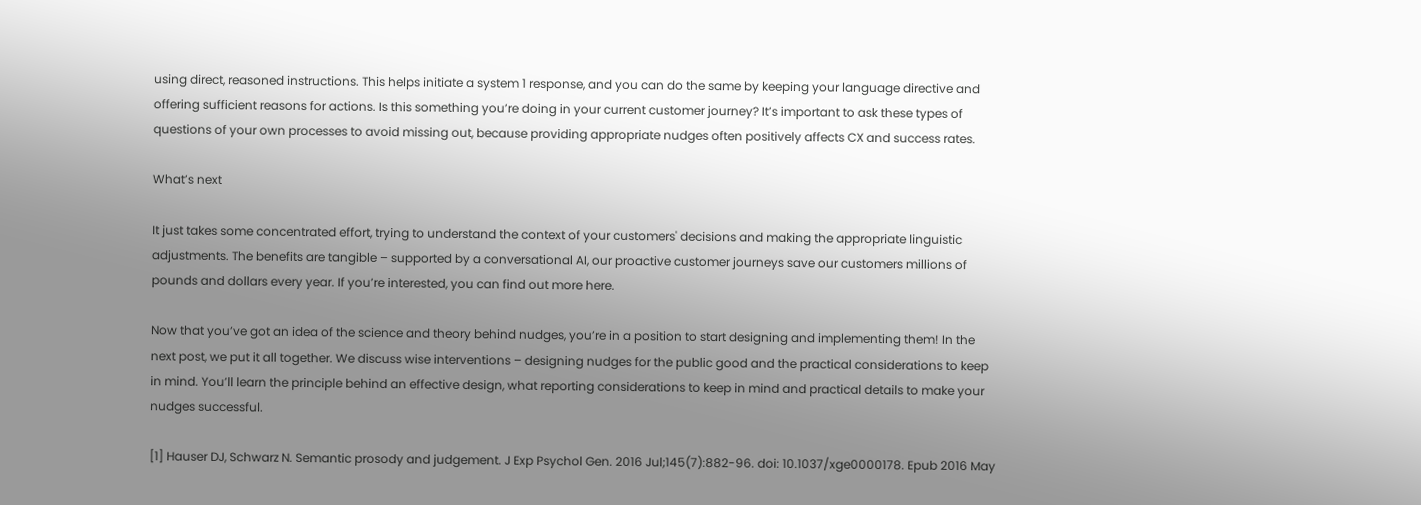using direct, reasoned instructions. This helps initiate a system 1 response, and you can do the same by keeping your language directive and offering sufficient reasons for actions. Is this something you’re doing in your current customer journey? It’s important to ask these types of questions of your own processes to avoid missing out, because providing appropriate nudges often positively affects CX and success rates.

What’s next

It just takes some concentrated effort, trying to understand the context of your customers' decisions and making the appropriate linguistic adjustments. The benefits are tangible – supported by a conversational AI, our proactive customer journeys save our customers millions of pounds and dollars every year. If you’re interested, you can find out more here.

Now that you’ve got an idea of the science and theory behind nudges, you’re in a position to start designing and implementing them! In the next post, we put it all together. We discuss wise interventions – designing nudges for the public good and the practical considerations to keep in mind. You’ll learn the principle behind an effective design, what reporting considerations to keep in mind and practical details to make your nudges successful.

[1] Hauser DJ, Schwarz N. Semantic prosody and judgement. J Exp Psychol Gen. 2016 Jul;145(7):882-96. doi: 10.1037/xge0000178. Epub 2016 May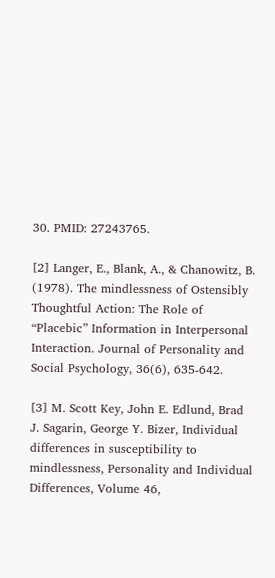30. PMID: 27243765.

[2] Langer, E., Blank, A., & Chanowitz, B. (1978). The mindlessness of Ostensibly Thoughtful Action: The Role of “Placebic” Information in Interpersonal Interaction. Journal of Personality and Social Psychology, 36(6), 635-642.

[3] M. Scott Key, John E. Edlund, Brad J. Sagarin, George Y. Bizer, Individual differences in susceptibility to mindlessness, Personality and Individual Differences, Volume 46,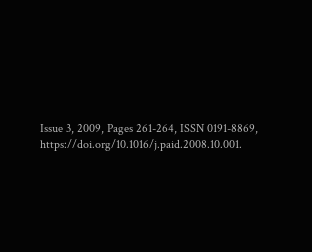Issue 3, 2009, Pages 261-264, ISSN 0191-8869, https://doi.org/10.1016/j.paid.2008.10.001.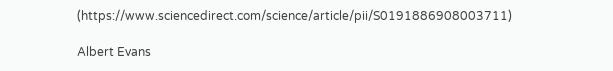(https://www.sciencedirect.com/science/article/pii/S0191886908003711)

Albert Evans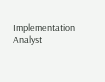Implementation Analyst